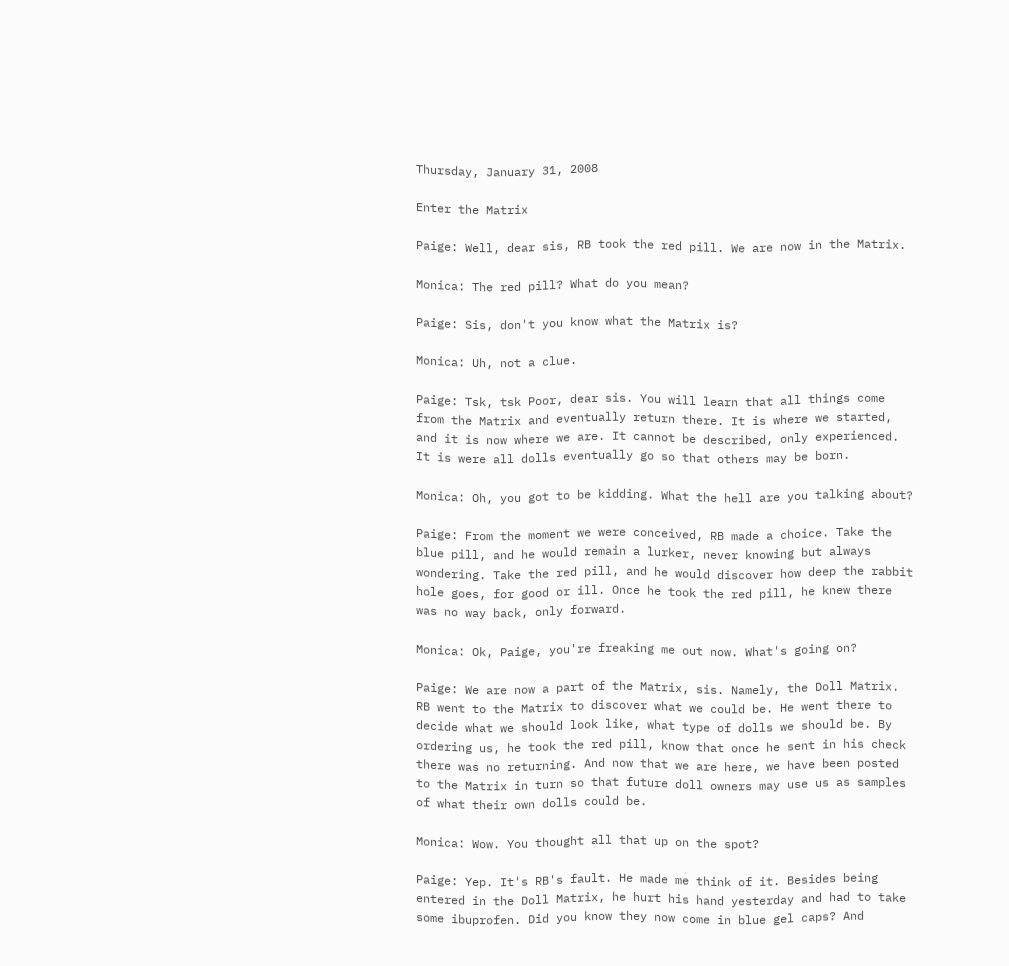Thursday, January 31, 2008

Enter the Matrix

Paige: Well, dear sis, RB took the red pill. We are now in the Matrix.

Monica: The red pill? What do you mean?

Paige: Sis, don't you know what the Matrix is?

Monica: Uh, not a clue.

Paige: Tsk, tsk Poor, dear sis. You will learn that all things come from the Matrix and eventually return there. It is where we started, and it is now where we are. It cannot be described, only experienced. It is were all dolls eventually go so that others may be born.

Monica: Oh, you got to be kidding. What the hell are you talking about?

Paige: From the moment we were conceived, RB made a choice. Take the blue pill, and he would remain a lurker, never knowing but always wondering. Take the red pill, and he would discover how deep the rabbit hole goes, for good or ill. Once he took the red pill, he knew there was no way back, only forward.

Monica: Ok, Paige, you're freaking me out now. What's going on?

Paige: We are now a part of the Matrix, sis. Namely, the Doll Matrix. RB went to the Matrix to discover what we could be. He went there to decide what we should look like, what type of dolls we should be. By ordering us, he took the red pill, know that once he sent in his check there was no returning. And now that we are here, we have been posted to the Matrix in turn so that future doll owners may use us as samples of what their own dolls could be.

Monica: Wow. You thought all that up on the spot?

Paige: Yep. It's RB's fault. He made me think of it. Besides being entered in the Doll Matrix, he hurt his hand yesterday and had to take some ibuprofen. Did you know they now come in blue gel caps? And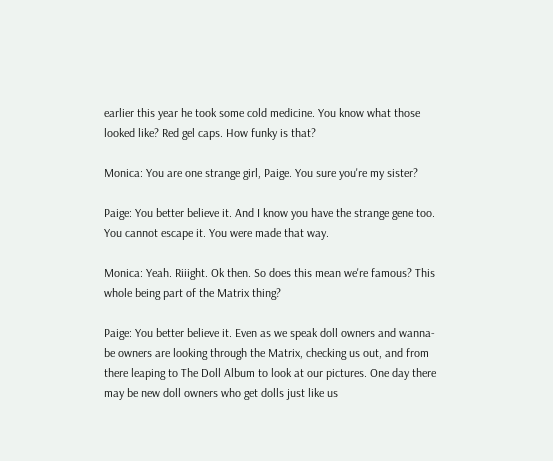earlier this year he took some cold medicine. You know what those looked like? Red gel caps. How funky is that?

Monica: You are one strange girl, Paige. You sure you're my sister?

Paige: You better believe it. And I know you have the strange gene too. You cannot escape it. You were made that way.

Monica: Yeah. Riiight. Ok then. So does this mean we're famous? This whole being part of the Matrix thing?

Paige: You better believe it. Even as we speak doll owners and wanna-be owners are looking through the Matrix, checking us out, and from there leaping to The Doll Album to look at our pictures. One day there may be new doll owners who get dolls just like us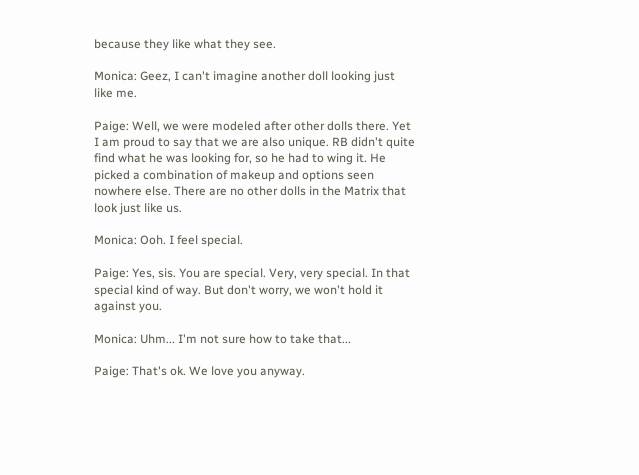because they like what they see.

Monica: Geez, I can't imagine another doll looking just like me.

Paige: Well, we were modeled after other dolls there. Yet I am proud to say that we are also unique. RB didn't quite find what he was looking for, so he had to wing it. He picked a combination of makeup and options seen nowhere else. There are no other dolls in the Matrix that look just like us.

Monica: Ooh. I feel special.

Paige: Yes, sis. You are special. Very, very special. In that special kind of way. But don't worry, we won't hold it against you.

Monica: Uhm... I'm not sure how to take that...

Paige: That's ok. We love you anyway.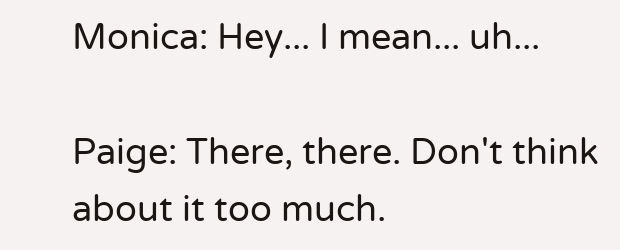Monica: Hey... I mean... uh...

Paige: There, there. Don't think about it too much.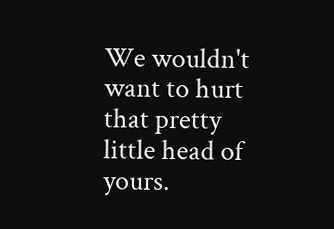We wouldn't want to hurt that pretty little head of yours.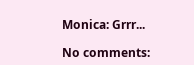Monica: Grrr...

No comments: